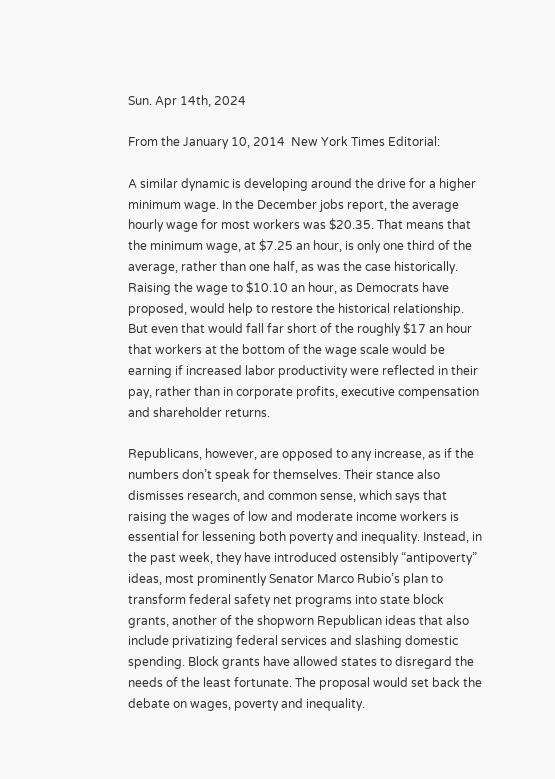Sun. Apr 14th, 2024

From the January 10, 2014  New York Times Editorial:

A similar dynamic is developing around the drive for a higher minimum wage. In the December jobs report, the average hourly wage for most workers was $20.35. That means that the minimum wage, at $7.25 an hour, is only one third of the average, rather than one half, as was the case historically. Raising the wage to $10.10 an hour, as Democrats have proposed, would help to restore the historical relationship. But even that would fall far short of the roughly $17 an hour that workers at the bottom of the wage scale would be earning if increased labor productivity were reflected in their pay, rather than in corporate profits, executive compensation and shareholder returns.

Republicans, however, are opposed to any increase, as if the numbers don’t speak for themselves. Their stance also dismisses research, and common sense, which says that raising the wages of low and moderate income workers is essential for lessening both poverty and inequality. Instead, in the past week, they have introduced ostensibly “antipoverty” ideas, most prominently Senator Marco Rubio’s plan to transform federal safety net programs into state block grants, another of the shopworn Republican ideas that also include privatizing federal services and slashing domestic spending. Block grants have allowed states to disregard the needs of the least fortunate. The proposal would set back the debate on wages, poverty and inequality.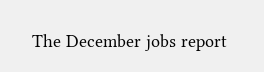The December jobs report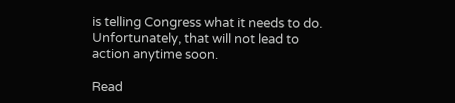is telling Congress what it needs to do. Unfortunately, that will not lead to action anytime soon.

Read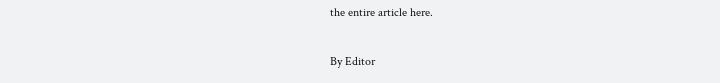the entire article here.

By Editor